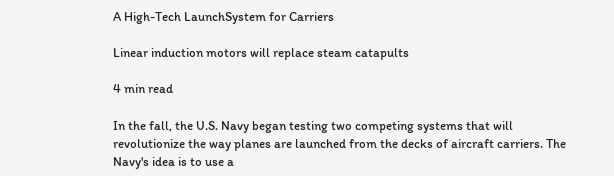A High-Tech LaunchSystem for Carriers

Linear induction motors will replace steam catapults

4 min read

In the fall, the U.S. Navy began testing two competing systems that will revolutionize the way planes are launched from the decks of aircraft carriers. The Navy's idea is to use a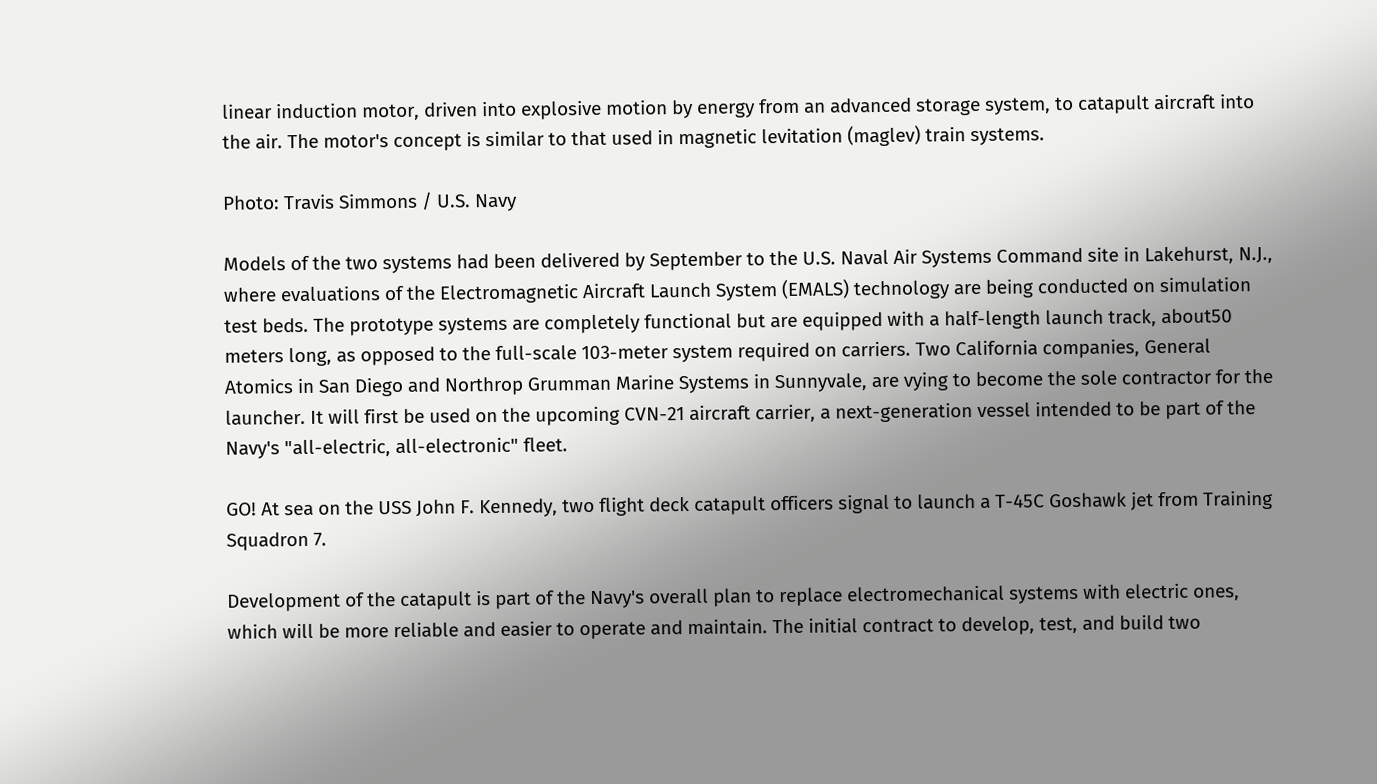linear induction motor, driven into explosive motion by energy from an advanced storage system, to catapult aircraft into the air. The motor's concept is similar to that used in magnetic levitation (maglev) train systems.

Photo: Travis Simmons / U.S. Navy

Models of the two systems had been delivered by September to the U.S. Naval Air Systems Command site in Lakehurst, N.J., where evaluations of the Electromagnetic Aircraft Launch System (EMALS) technology are being conducted on simulation test beds. The prototype systems are completely functional but are equipped with a half-length launch track, about50 meters long, as opposed to the full-scale 103-meter system required on carriers. Two California companies, General Atomics in San Diego and Northrop Grumman Marine Systems in Sunnyvale, are vying to become the sole contractor for the launcher. It will first be used on the upcoming CVN-21 aircraft carrier, a next-generation vessel intended to be part of the Navy's "all-electric, all-electronic" fleet.

GO! At sea on the USS John F. Kennedy, two flight deck catapult officers signal to launch a T-45C Goshawk jet from Training Squadron 7.

Development of the catapult is part of the Navy's overall plan to replace electromechanical systems with electric ones, which will be more reliable and easier to operate and maintain. The initial contract to develop, test, and build two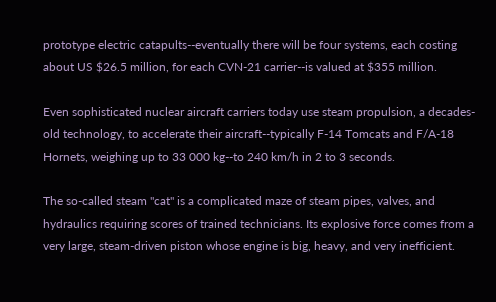prototype electric catapults--eventually there will be four systems, each costing about US $26.5 million, for each CVN-21 carrier--is valued at $355 million.

Even sophisticated nuclear aircraft carriers today use steam propulsion, a decades-old technology, to accelerate their aircraft--typically F-14 Tomcats and F/A-18 Hornets, weighing up to 33 000 kg--to 240 km/h in 2 to 3 seconds.

The so-called steam "cat" is a complicated maze of steam pipes, valves, and hydraulics requiring scores of trained technicians. Its explosive force comes from a very large, steam-driven piston whose engine is big, heavy, and very inefficient.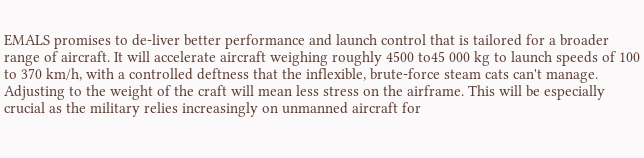EMALS promises to de-liver better performance and launch control that is tailored for a broader range of aircraft. It will accelerate aircraft weighing roughly 4500 to45 000 kg to launch speeds of 100 to 370 km/h, with a controlled deftness that the inflexible, brute-force steam cats can't manage. Adjusting to the weight of the craft will mean less stress on the airframe. This will be especially crucial as the military relies increasingly on unmanned aircraft for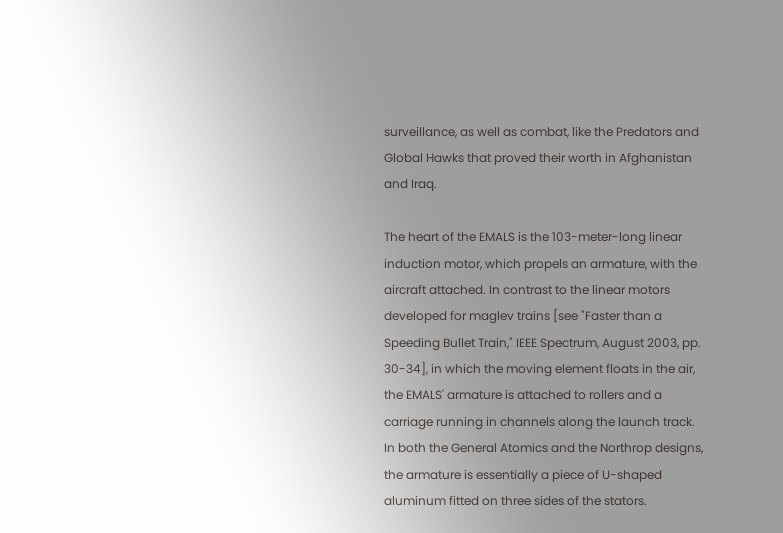surveillance, as well as combat, like the Predators and Global Hawks that proved their worth in Afghanistan and Iraq.

The heart of the EMALS is the 103-meter-long linear induction motor, which propels an armature, with the aircraft attached. In contrast to the linear motors developed for maglev trains [see "Faster than a Speeding Bullet Train," IEEE Spectrum, August 2003, pp. 30-34], in which the moving element floats in the air, the EMALS' armature is attached to rollers and a carriage running in channels along the launch track. In both the General Atomics and the Northrop designs, the armature is essentially a piece of U-shaped aluminum fitted on three sides of the stators.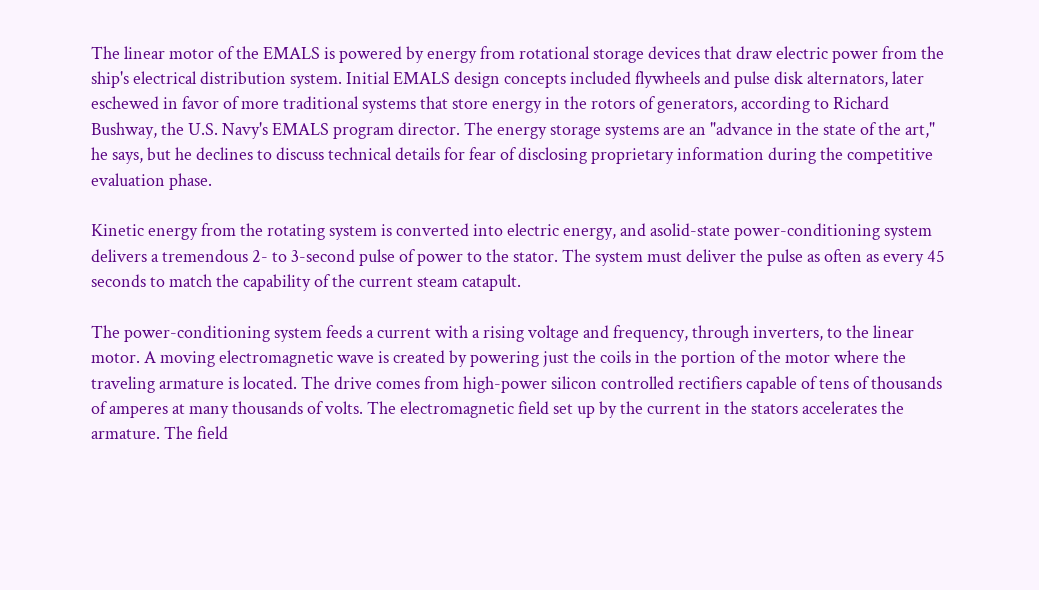The linear motor of the EMALS is powered by energy from rotational storage devices that draw electric power from the ship's electrical distribution system. Initial EMALS design concepts included flywheels and pulse disk alternators, later eschewed in favor of more traditional systems that store energy in the rotors of generators, according to Richard Bushway, the U.S. Navy's EMALS program director. The energy storage systems are an "advance in the state of the art," he says, but he declines to discuss technical details for fear of disclosing proprietary information during the competitive evaluation phase.

Kinetic energy from the rotating system is converted into electric energy, and asolid-state power-conditioning system delivers a tremendous 2- to 3-second pulse of power to the stator. The system must deliver the pulse as often as every 45 seconds to match the capability of the current steam catapult.

The power-conditioning system feeds a current with a rising voltage and frequency, through inverters, to the linear motor. A moving electromagnetic wave is created by powering just the coils in the portion of the motor where the traveling armature is located. The drive comes from high-power silicon controlled rectifiers capable of tens of thousands of amperes at many thousands of volts. The electromagnetic field set up by the current in the stators accelerates the armature. The field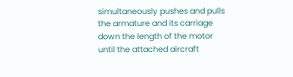simultaneously pushes and pulls the armature and its carriage down the length of the motor until the attached aircraft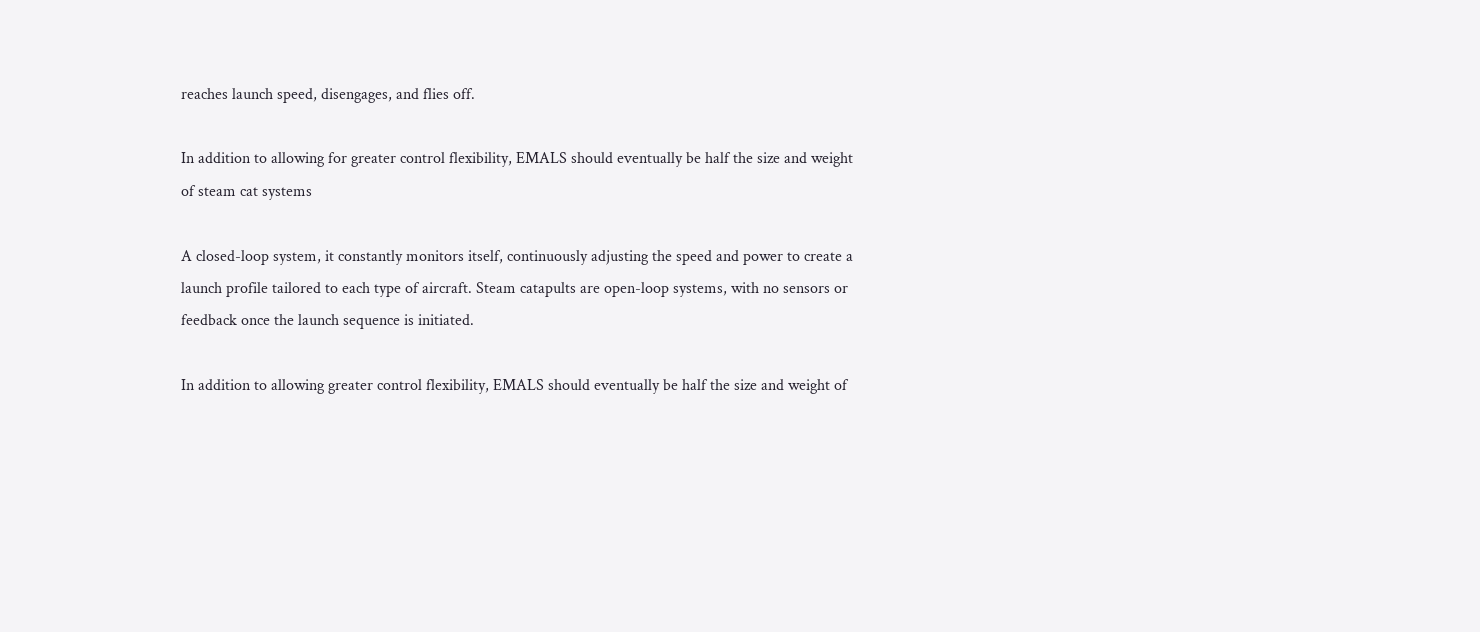reaches launch speed, disengages, and flies off.

In addition to allowing for greater control flexibility, EMALS should eventually be half the size and weight of steam cat systems

A closed-loop system, it constantly monitors itself, continuously adjusting the speed and power to create a launch profile tailored to each type of aircraft. Steam catapults are open-loop systems, with no sensors or feedback once the launch sequence is initiated.

In addition to allowing greater control flexibility, EMALS should eventually be half the size and weight of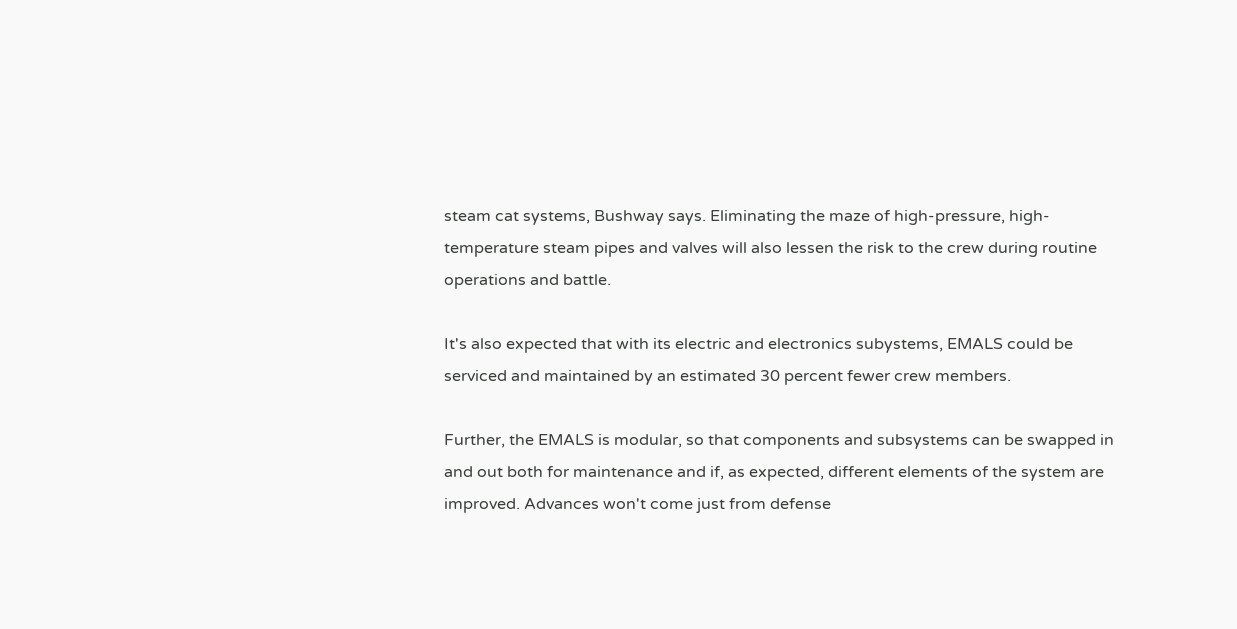steam cat systems, Bushway says. Eliminating the maze of high-pressure, high-temperature steam pipes and valves will also lessen the risk to the crew during routine operations and battle.

It's also expected that with its electric and electronics subystems, EMALS could be serviced and maintained by an estimated 30 percent fewer crew members.

Further, the EMALS is modular, so that components and subsystems can be swapped in and out both for maintenance and if, as expected, different elements of the system are improved. Advances won't come just from defense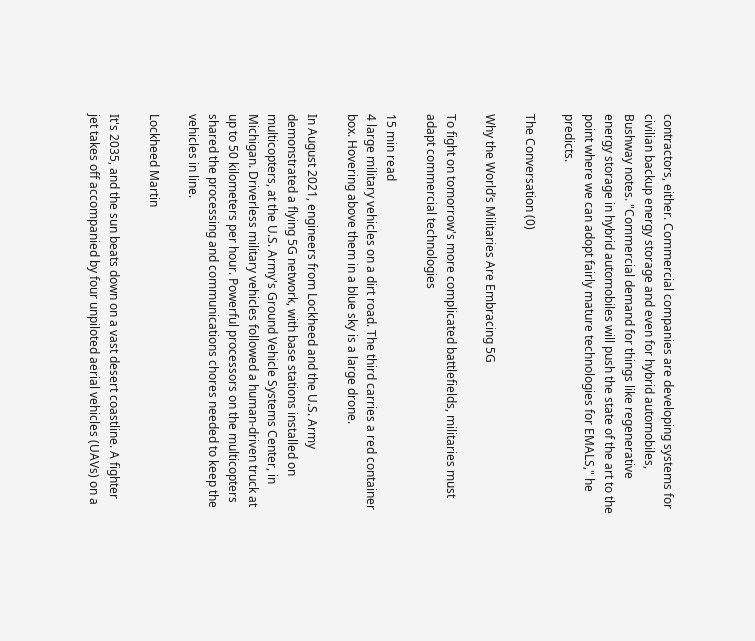contractors, either. Commercial companies are developing systems for civilian backup energy storage and even for hybrid automobiles, Bushway notes. "Commercial demand for things like regenerative energy storage in hybrid automobiles will push the state of the art to the point where we can adopt fairly mature technologies for EMALS," he predicts.

The Conversation (0)

Why the World’s Militaries Are Embracing 5G

To fight on tomorrow's more complicated battlefields, militaries must adapt commercial technologies

15 min read
4 large military vehicles on a dirt road. The third carries a red container box. Hovering above them in a blue sky is a large drone.

In August 2021, engineers from Lockheed and the U.S. Army demonstrated a flying 5G network, with base stations installed on multicopters, at the U.S. Army's Ground Vehicle Systems Center, in Michigan. Driverless military vehicles followed a human-driven truck at up to 50 kilometers per hour. Powerful processors on the multicopters shared the processing and communications chores needed to keep the vehicles in line.

Lockheed Martin

It's 2035, and the sun beats down on a vast desert coastline. A fighter jet takes off accompanied by four unpiloted aerial vehicles (UAVs) on a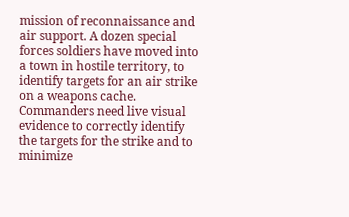mission of reconnaissance and air support. A dozen special forces soldiers have moved into a town in hostile territory, to identify targets for an air strike on a weapons cache. Commanders need live visual evidence to correctly identify the targets for the strike and to minimize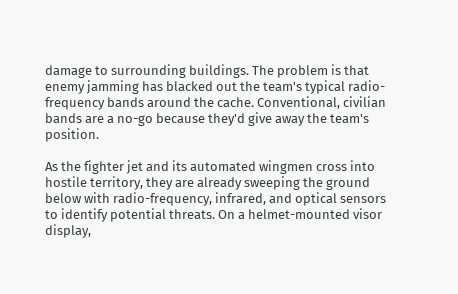damage to surrounding buildings. The problem is that enemy jamming has blacked out the team's typical radio-frequency bands around the cache. Conventional, civilian bands are a no-go because they'd give away the team's position.

As the fighter jet and its automated wingmen cross into hostile territory, they are already sweeping the ground below with radio-frequency, infrared, and optical sensors to identify potential threats. On a helmet-mounted visor display,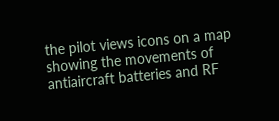the pilot views icons on a map showing the movements of antiaircraft batteries and RF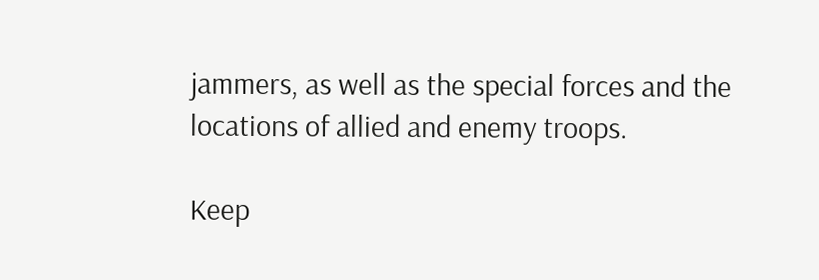jammers, as well as the special forces and the locations of allied and enemy troops.

Keep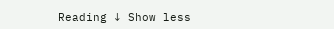Reading ↓ Show less